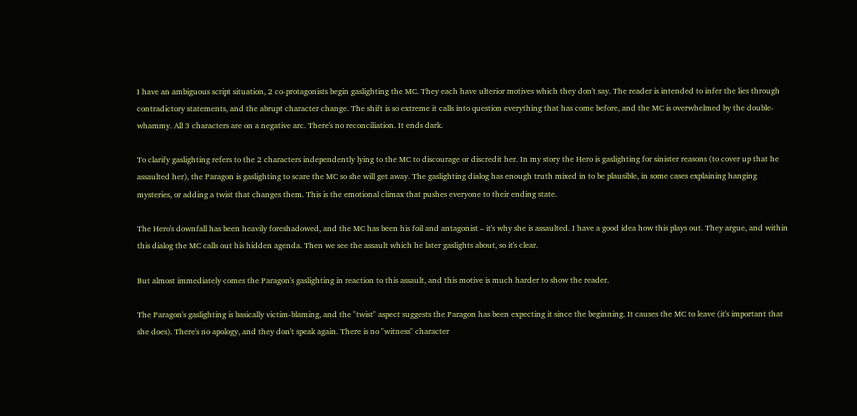I have an ambiguous script situation, 2 co-protagonists begin gaslighting the MC. They each have ulterior motives which they don't say. The reader is intended to infer the lies through contradictory statements, and the abrupt character change. The shift is so extreme it calls into question everything that has come before, and the MC is overwhelmed by the double-whammy. All 3 characters are on a negative arc. There's no reconciliation. It ends dark.

To clarify gaslighting refers to the 2 characters independently lying to the MC to discourage or discredit her. In my story the Hero is gaslighting for sinister reasons (to cover up that he assaulted her), the Paragon is gaslighting to scare the MC so she will get away. The gaslighting dialog has enough truth mixed in to be plausible, in some cases explaining hanging mysteries, or adding a twist that changes them. This is the emotional climax that pushes everyone to their ending state.

The Hero's downfall has been heavily foreshadowed, and the MC has been his foil and antagonist – it's why she is assaulted. I have a good idea how this plays out. They argue, and within this dialog the MC calls out his hidden agenda. Then we see the assault which he later gaslights about, so it's clear.

But almost immediately comes the Paragon's gaslighting in reaction to this assault, and this motive is much harder to show the reader.

The Paragon's gaslighting is basically victim-blaming, and the "twist" aspect suggests the Paragon has been expecting it since the beginning. It causes the MC to leave (it's important that she does). There's no apology, and they don't speak again. There is no "witness" character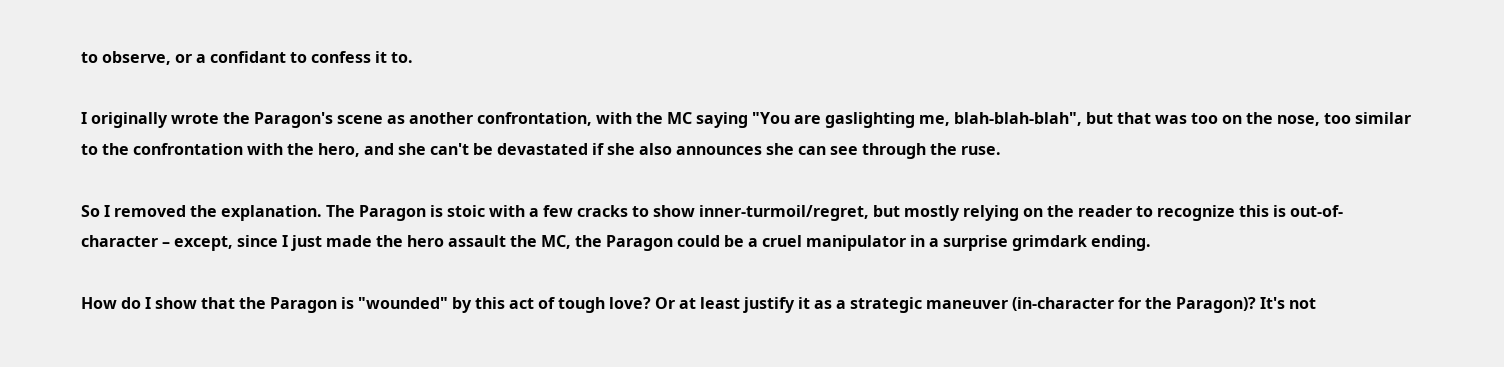to observe, or a confidant to confess it to.

I originally wrote the Paragon's scene as another confrontation, with the MC saying "You are gaslighting me, blah-blah-blah", but that was too on the nose, too similar to the confrontation with the hero, and she can't be devastated if she also announces she can see through the ruse.

So I removed the explanation. The Paragon is stoic with a few cracks to show inner-turmoil/regret, but mostly relying on the reader to recognize this is out-of-character – except, since I just made the hero assault the MC, the Paragon could be a cruel manipulator in a surprise grimdark ending.

How do I show that the Paragon is "wounded" by this act of tough love? Or at least justify it as a strategic maneuver (in-character for the Paragon)? It's not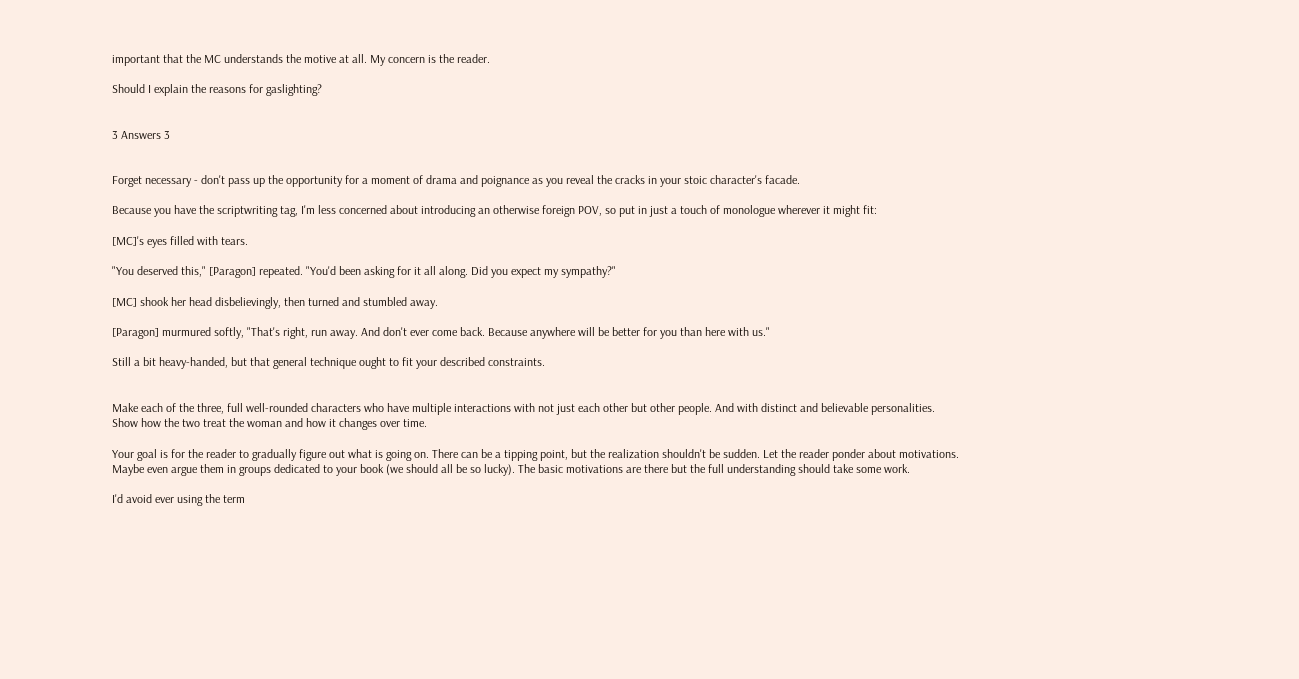important that the MC understands the motive at all. My concern is the reader.

Should I explain the reasons for gaslighting?


3 Answers 3


Forget necessary - don't pass up the opportunity for a moment of drama and poignance as you reveal the cracks in your stoic character's facade.

Because you have the scriptwriting tag, I'm less concerned about introducing an otherwise foreign POV, so put in just a touch of monologue wherever it might fit:

[MC]'s eyes filled with tears.

"You deserved this," [Paragon] repeated. "You'd been asking for it all along. Did you expect my sympathy?"

[MC] shook her head disbelievingly, then turned and stumbled away.

[Paragon] murmured softly, "That's right, run away. And don't ever come back. Because anywhere will be better for you than here with us."

Still a bit heavy-handed, but that general technique ought to fit your described constraints.


Make each of the three, full well-rounded characters who have multiple interactions with not just each other but other people. And with distinct and believable personalities. Show how the two treat the woman and how it changes over time.

Your goal is for the reader to gradually figure out what is going on. There can be a tipping point, but the realization shouldn't be sudden. Let the reader ponder about motivations. Maybe even argue them in groups dedicated to your book (we should all be so lucky). The basic motivations are there but the full understanding should take some work.

I'd avoid ever using the term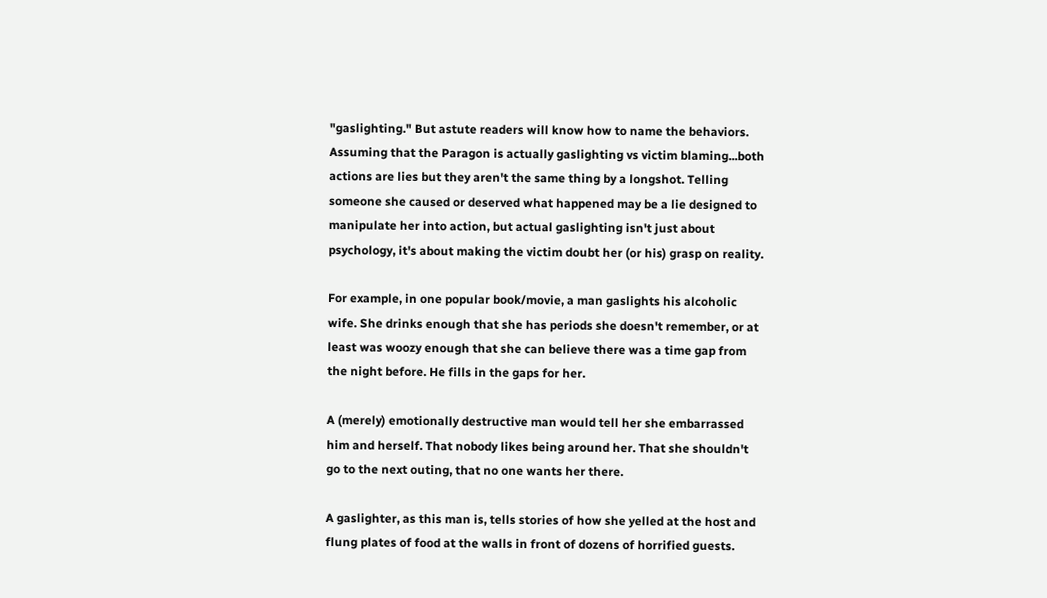"gaslighting." But astute readers will know how to name the behaviors. Assuming that the Paragon is actually gaslighting vs victim blaming...both actions are lies but they aren't the same thing by a longshot. Telling someone she caused or deserved what happened may be a lie designed to manipulate her into action, but actual gaslighting isn't just about psychology, it's about making the victim doubt her (or his) grasp on reality.

For example, in one popular book/movie, a man gaslights his alcoholic wife. She drinks enough that she has periods she doesn't remember, or at least was woozy enough that she can believe there was a time gap from the night before. He fills in the gaps for her.

A (merely) emotionally destructive man would tell her she embarrassed him and herself. That nobody likes being around her. That she shouldn't go to the next outing, that no one wants her there.

A gaslighter, as this man is, tells stories of how she yelled at the host and flung plates of food at the walls in front of dozens of horrified guests.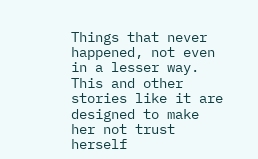Things that never happened, not even in a lesser way. This and other stories like it are designed to make her not trust herself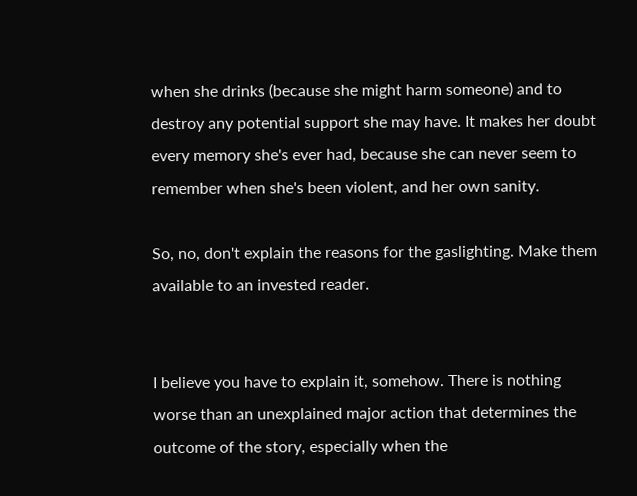when she drinks (because she might harm someone) and to destroy any potential support she may have. It makes her doubt every memory she's ever had, because she can never seem to remember when she's been violent, and her own sanity.

So, no, don't explain the reasons for the gaslighting. Make them available to an invested reader.


I believe you have to explain it, somehow. There is nothing worse than an unexplained major action that determines the outcome of the story, especially when the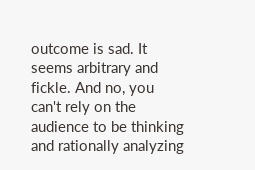outcome is sad. It seems arbitrary and fickle. And no, you can't rely on the audience to be thinking and rationally analyzing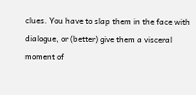clues. You have to slap them in the face with dialogue, or (better) give them a visceral moment of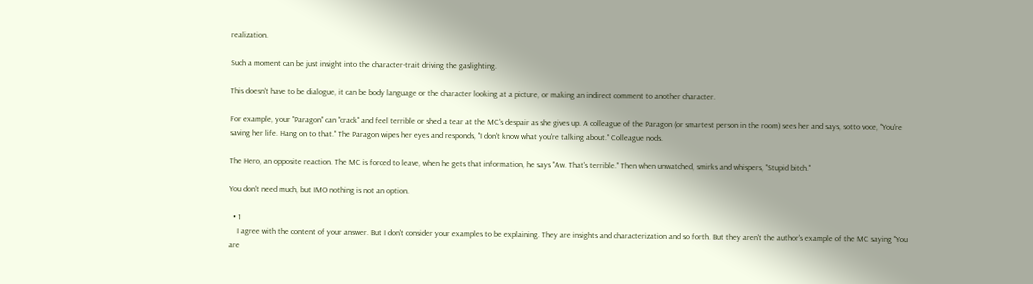realization.

Such a moment can be just insight into the character-trait driving the gaslighting.

This doesn't have to be dialogue, it can be body language or the character looking at a picture, or making an indirect comment to another character.

For example, your "Paragon" can "crack" and feel terrible or shed a tear at the MC's despair as she gives up. A colleague of the Paragon (or smartest person in the room) sees her and says, sotto voce, "You're saving her life. Hang on to that." The Paragon wipes her eyes and responds, "I don't know what you're talking about." Colleague nods.

The Hero, an opposite reaction. The MC is forced to leave, when he gets that information, he says "Aw. That's terrible." Then when unwatched, smirks and whispers, "Stupid bitch."

You don't need much, but IMO nothing is not an option.

  • 1
    I agree with the content of your answer. But I don't consider your examples to be explaining. They are insights and characterization and so forth. But they aren't the author's example of the MC saying "You are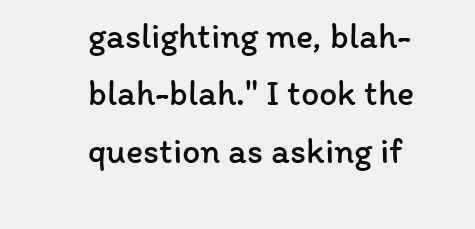gaslighting me, blah-blah-blah." I took the question as asking if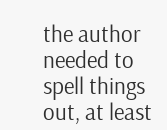the author needed to spell things out, at least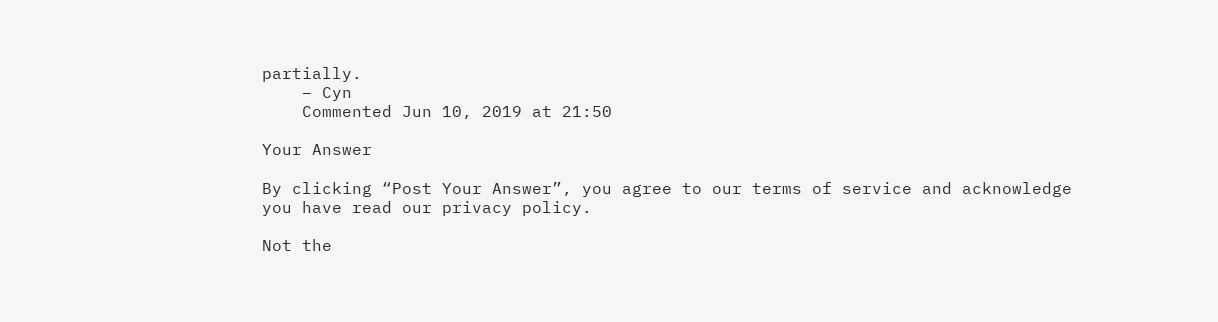partially.
    – Cyn
    Commented Jun 10, 2019 at 21:50

Your Answer

By clicking “Post Your Answer”, you agree to our terms of service and acknowledge you have read our privacy policy.

Not the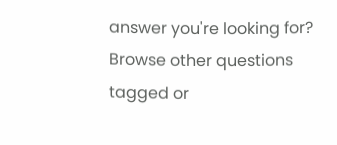answer you're looking for? Browse other questions tagged or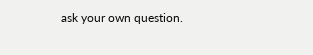ask your own question.